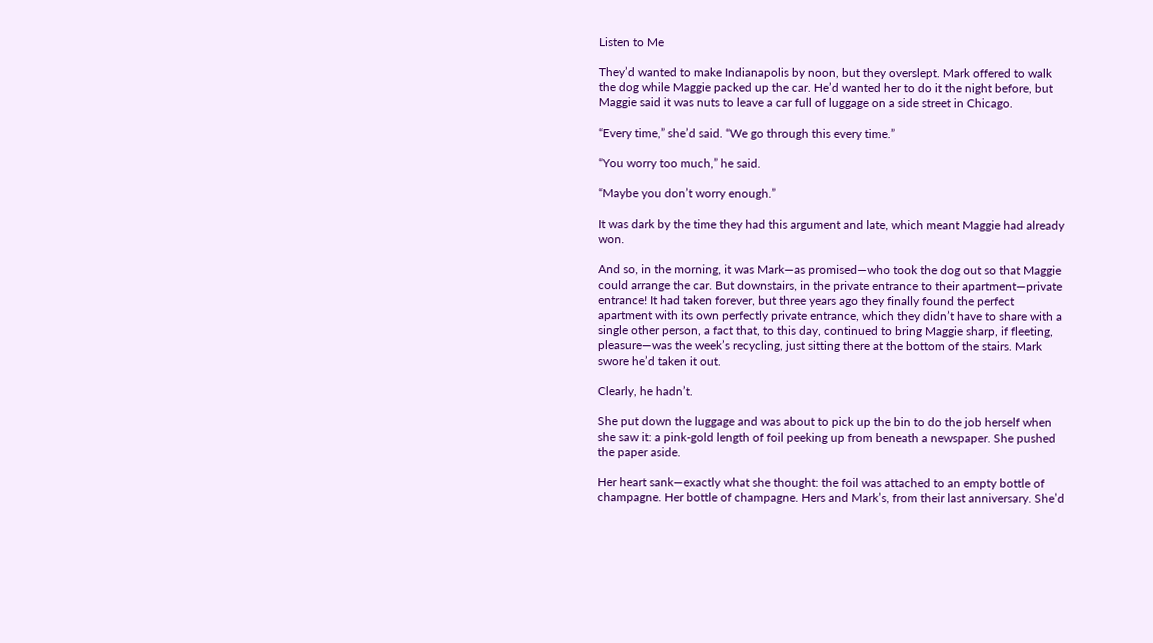Listen to Me

They’d wanted to make Indianapolis by noon, but they overslept. Mark offered to walk the dog while Maggie packed up the car. He’d wanted her to do it the night before, but Maggie said it was nuts to leave a car full of luggage on a side street in Chicago.

“Every time,” she’d said. “We go through this every time.”

“You worry too much,” he said.

“Maybe you don’t worry enough.”

It was dark by the time they had this argument and late, which meant Maggie had already won.

And so, in the morning, it was Mark—as promised—who took the dog out so that Maggie could arrange the car. But downstairs, in the private entrance to their apartment—private entrance! It had taken forever, but three years ago they finally found the perfect apartment with its own perfectly private entrance, which they didn’t have to share with a single other person, a fact that, to this day, continued to bring Maggie sharp, if fleeting, pleasure—was the week’s recycling, just sitting there at the bottom of the stairs. Mark swore he’d taken it out.

Clearly, he hadn’t.

She put down the luggage and was about to pick up the bin to do the job herself when she saw it: a pink-gold length of foil peeking up from beneath a newspaper. She pushed the paper aside.

Her heart sank—exactly what she thought: the foil was attached to an empty bottle of champagne. Her bottle of champagne. Hers and Mark’s, from their last anniversary. She’d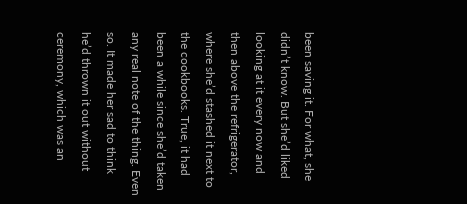been saving it. For what, she didn’t know. But she’d liked looking at it every now and then above the refrigerator, where she’d stashed it next to the cookbooks. True, it had been a while since she’d taken any real note of the thing. Even so. It made her sad to think he’d thrown it out without ceremony, which was an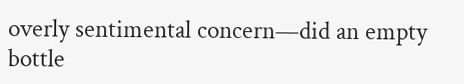overly sentimental concern—did an empty bottle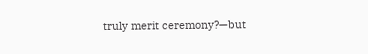truly merit ceremony?—but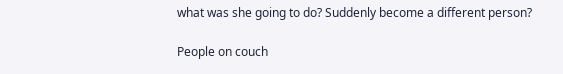what was she going to do? Suddenly become a different person?

People on couch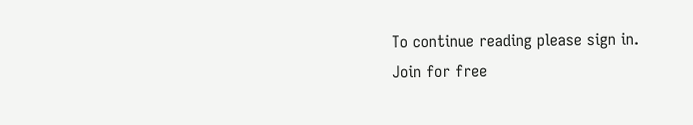To continue reading please sign in.
Join for free